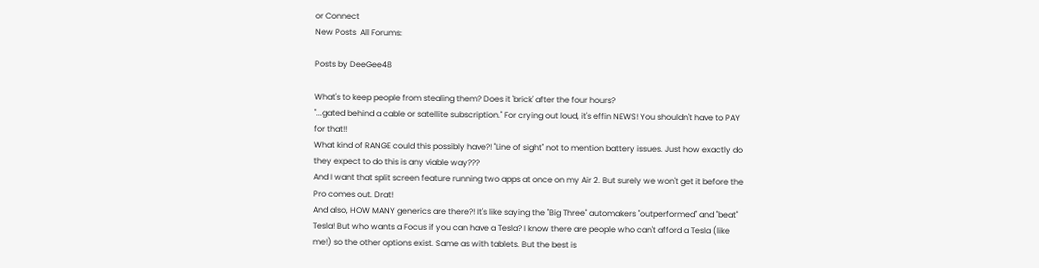or Connect
New Posts  All Forums:

Posts by DeeGee48

What's to keep people from stealing them? Does it 'brick' after the four hours?
"...gated behind a cable or satellite subscription." For crying out loud, it's effin NEWS! You shouldn't have to PAY for that!!
What kind of RANGE could this possibly have?! "Line of sight" not to mention battery issues. Just how exactly do they expect to do this is any viable way???
And I want that split screen feature running two apps at once on my Air 2. But surely we won't get it before the Pro comes out. Drat!
And also, HOW MANY generics are there?! It's like saying the "Big Three" automakers "outperformed" and "beat" Tesla! But who wants a Focus if you can have a Tesla? I know there are people who can't afford a Tesla (like me!) so the other options exist. Same as with tablets. But the best is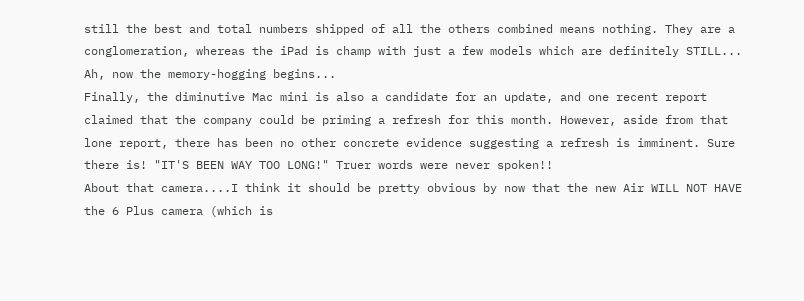still the best and total numbers shipped of all the others combined means nothing. They are a conglomeration, whereas the iPad is champ with just a few models which are definitely STILL...
Ah, now the memory-hogging begins...
Finally, the diminutive Mac mini is also a candidate for an update, and one recent report claimed that the company could be priming a refresh for this month. However, aside from that lone report, there has been no other concrete evidence suggesting a refresh is imminent. Sure there is! "IT'S BEEN WAY TOO LONG!" Truer words were never spoken!!
About that camera....I think it should be pretty obvious by now that the new Air WILL NOT HAVE the 6 Plus camera (which is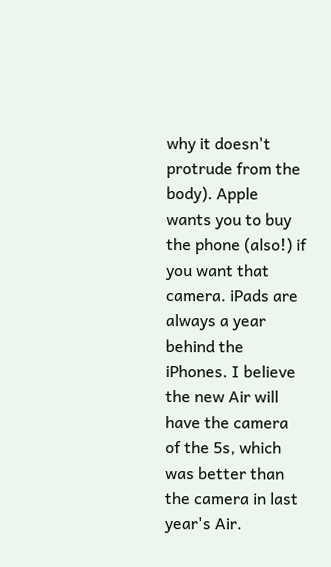why it doesn't protrude from the body). Apple wants you to buy the phone (also!) if you want that camera. iPads are always a year behind the iPhones. I believe the new Air will have the camera of the 5s, which was better than the camera in last year's Air.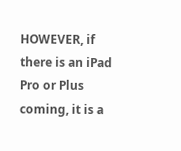HOWEVER, if there is an iPad Pro or Plus coming, it is a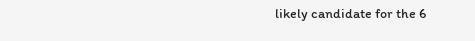likely candidate for the 6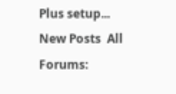Plus setup...
New Posts  All Forums: